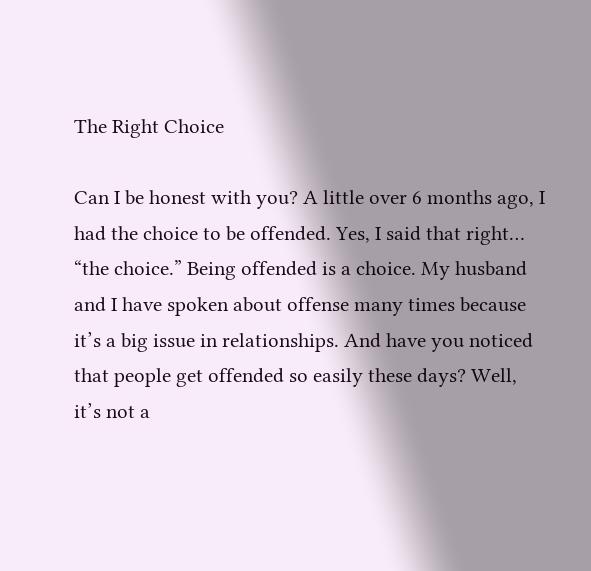The Right Choice

Can I be honest with you? A little over 6 months ago, I had the choice to be offended. Yes, I said that right… “the choice.” Being offended is a choice. My husband and I have spoken about offense many times because it’s a big issue in relationships. And have you noticed that people get offended so easily these days? Well, it’s not a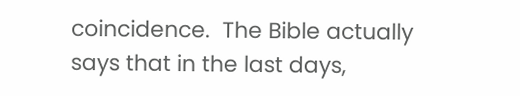coincidence.  The Bible actually says that in the last days,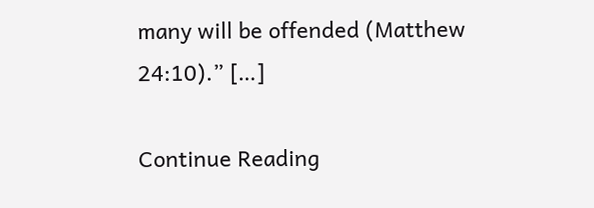many will be offended (Matthew 24:10).” […]

Continue Reading